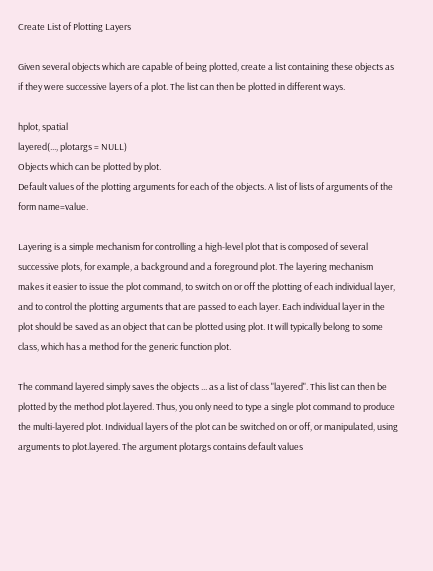Create List of Plotting Layers

Given several objects which are capable of being plotted, create a list containing these objects as if they were successive layers of a plot. The list can then be plotted in different ways.

hplot, spatial
layered(..., plotargs = NULL)
Objects which can be plotted by plot.
Default values of the plotting arguments for each of the objects. A list of lists of arguments of the form name=value.

Layering is a simple mechanism for controlling a high-level plot that is composed of several successive plots, for example, a background and a foreground plot. The layering mechanism makes it easier to issue the plot command, to switch on or off the plotting of each individual layer, and to control the plotting arguments that are passed to each layer. Each individual layer in the plot should be saved as an object that can be plotted using plot. It will typically belong to some class, which has a method for the generic function plot.

The command layered simply saves the objects ... as a list of class "layered". This list can then be plotted by the method plot.layered. Thus, you only need to type a single plot command to produce the multi-layered plot. Individual layers of the plot can be switched on or off, or manipulated, using arguments to plot.layered. The argument plotargs contains default values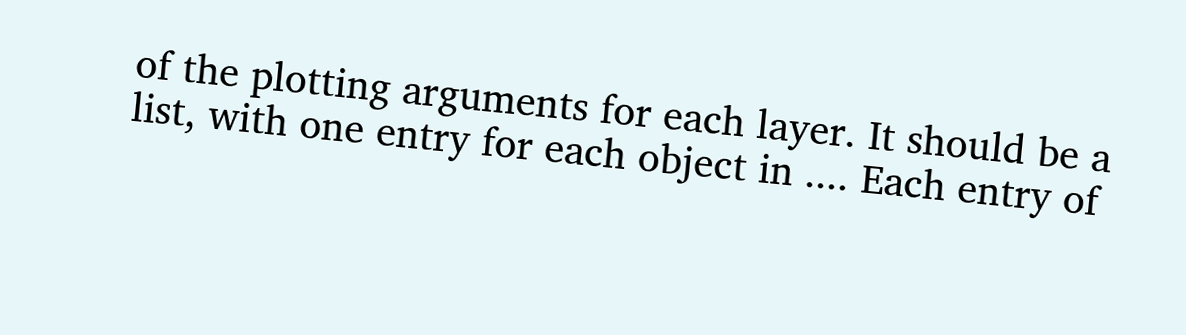of the plotting arguments for each layer. It should be a list, with one entry for each object in .... Each entry of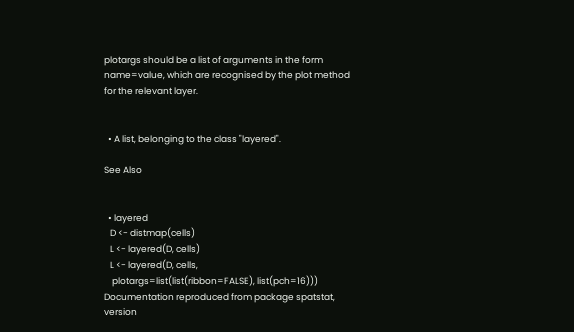plotargs should be a list of arguments in the form name=value, which are recognised by the plot method for the relevant layer.


  • A list, belonging to the class "layered".

See Also


  • layered
   D <- distmap(cells)
   L <- layered(D, cells)
   L <- layered(D, cells,
    plotargs=list(list(ribbon=FALSE), list(pch=16)))
Documentation reproduced from package spatstat, version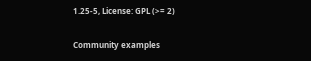1.25-5, License: GPL (>= 2)

Community examples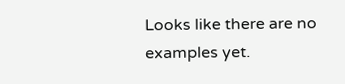Looks like there are no examples yet.